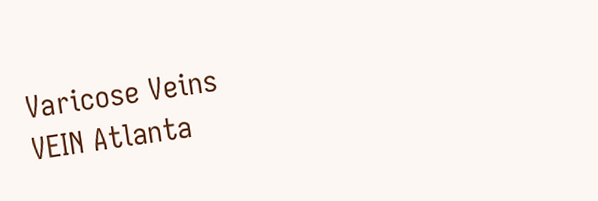Varicose Veins
VEIN Atlanta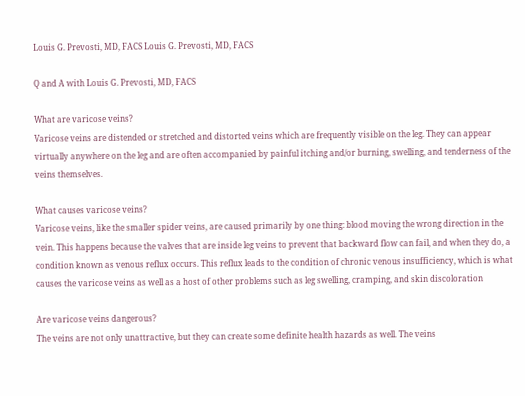Louis G. Prevosti, MD, FACS Louis G. Prevosti, MD, FACS

Q and A with Louis G. Prevosti, MD, FACS

What are varicose veins?
Varicose veins are distended or stretched and distorted veins which are frequently visible on the leg. They can appear virtually anywhere on the leg and are often accompanied by painful itching and/or burning, swelling, and tenderness of the veins themselves.

What causes varicose veins?
Varicose veins, like the smaller spider veins, are caused primarily by one thing: blood moving the wrong direction in the vein. This happens because the valves that are inside leg veins to prevent that backward flow can fail, and when they do, a condition known as venous reflux occurs. This reflux leads to the condition of chronic venous insufficiency, which is what causes the varicose veins as well as a host of other problems such as leg swelling, cramping, and skin discoloration

Are varicose veins dangerous?
The veins are not only unattractive, but they can create some definite health hazards as well. The veins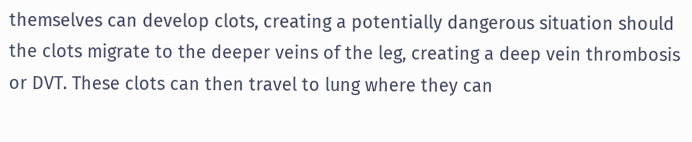themselves can develop clots, creating a potentially dangerous situation should the clots migrate to the deeper veins of the leg, creating a deep vein thrombosis or DVT. These clots can then travel to lung where they can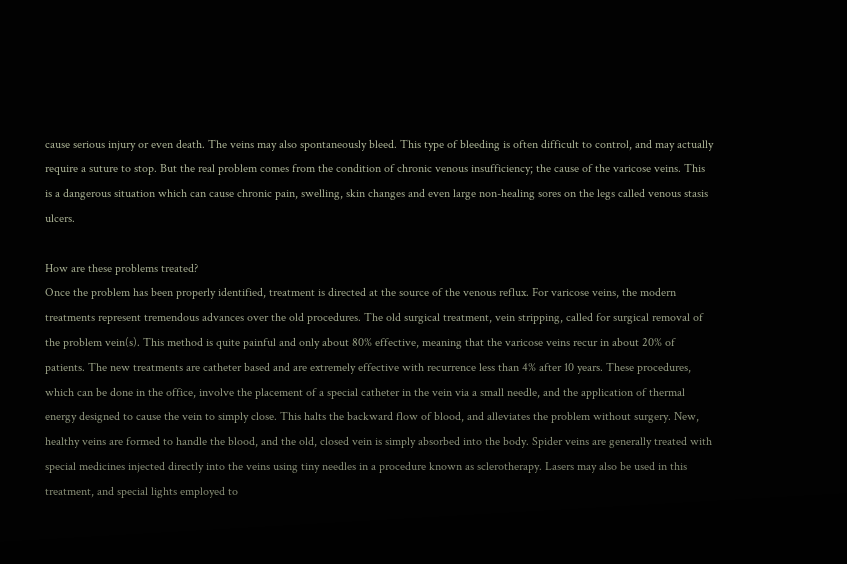cause serious injury or even death. The veins may also spontaneously bleed. This type of bleeding is often difficult to control, and may actually require a suture to stop. But the real problem comes from the condition of chronic venous insufficiency; the cause of the varicose veins. This is a dangerous situation which can cause chronic pain, swelling, skin changes and even large non-healing sores on the legs called venous stasis ulcers.

How are these problems treated?
Once the problem has been properly identified, treatment is directed at the source of the venous reflux. For varicose veins, the modern treatments represent tremendous advances over the old procedures. The old surgical treatment, vein stripping, called for surgical removal of the problem vein(s). This method is quite painful and only about 80% effective, meaning that the varicose veins recur in about 20% of patients. The new treatments are catheter based and are extremely effective with recurrence less than 4% after 10 years. These procedures, which can be done in the office, involve the placement of a special catheter in the vein via a small needle, and the application of thermal energy designed to cause the vein to simply close. This halts the backward flow of blood, and alleviates the problem without surgery. New, healthy veins are formed to handle the blood, and the old, closed vein is simply absorbed into the body. Spider veins are generally treated with special medicines injected directly into the veins using tiny needles in a procedure known as sclerotherapy. Lasers may also be used in this treatment, and special lights employed to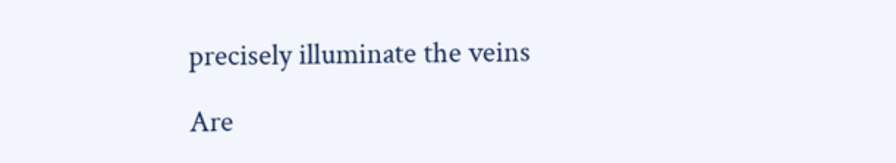precisely illuminate the veins

Are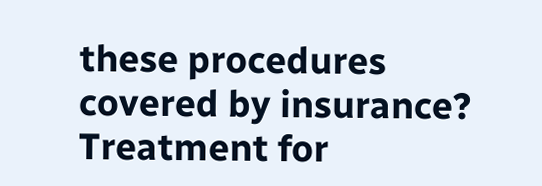these procedures covered by insurance?
Treatment for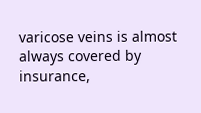varicose veins is almost always covered by insurance,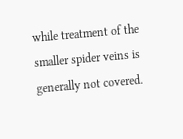while treatment of the smaller spider veins is generally not covered.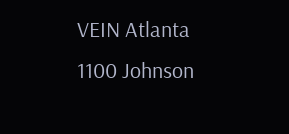VEIN Atlanta
1100 Johnson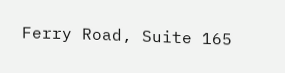Ferry Road, Suite 165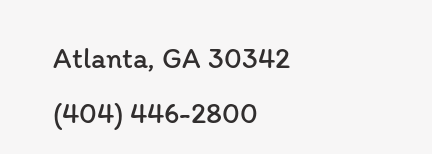Atlanta, GA 30342
(404) 446-2800